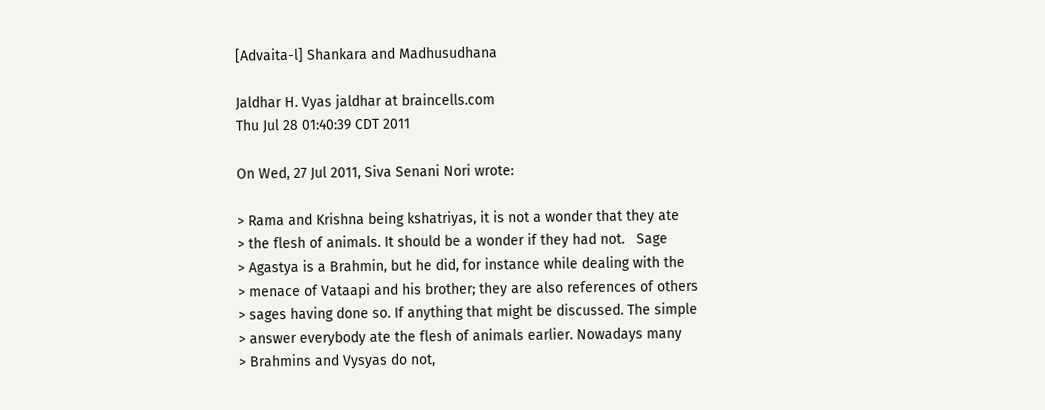[Advaita-l] Shankara and Madhusudhana

Jaldhar H. Vyas jaldhar at braincells.com
Thu Jul 28 01:40:39 CDT 2011

On Wed, 27 Jul 2011, Siva Senani Nori wrote:

> Rama and Krishna being kshatriyas, it is not a wonder that they ate
> the flesh of animals. It should be a wonder if they had not.   Sage
> Agastya is a Brahmin, but he did, for instance while dealing with the
> menace of Vataapi and his brother; they are also references of others
> sages having done so. If anything that might be discussed. The simple
> answer everybody ate the flesh of animals earlier. Nowadays many
> Brahmins and Vysyas do not,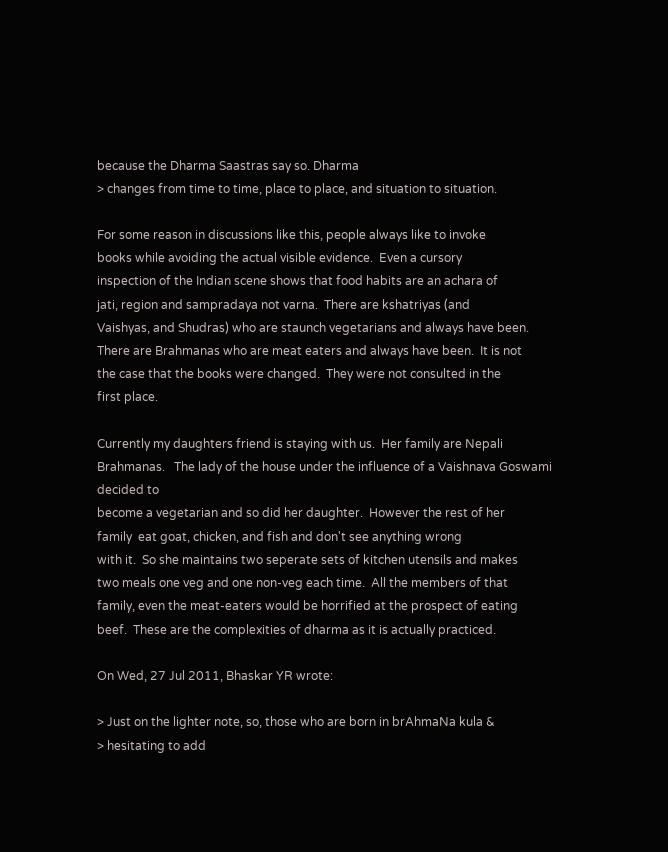because the Dharma Saastras say so. Dharma
> changes from time to time, place to place, and situation to situation.

For some reason in discussions like this, people always like to invoke
books while avoiding the actual visible evidence.  Even a cursory
inspection of the Indian scene shows that food habits are an achara of
jati, region and sampradaya not varna.  There are kshatriyas (and
Vaishyas, and Shudras) who are staunch vegetarians and always have been.
There are Brahmanas who are meat eaters and always have been.  It is not
the case that the books were changed.  They were not consulted in the
first place.

Currently my daughters friend is staying with us.  Her family are Nepali
Brahmanas.   The lady of the house under the influence of a Vaishnava Goswami decided to
become a vegetarian and so did her daughter.  However the rest of her
family  eat goat, chicken, and fish and don't see anything wrong
with it.  So she maintains two seperate sets of kitchen utensils and makes
two meals one veg and one non-veg each time.  All the members of that
family, even the meat-eaters would be horrified at the prospect of eating
beef.  These are the complexities of dharma as it is actually practiced.

On Wed, 27 Jul 2011, Bhaskar YR wrote:

> Just on the lighter note, so, those who are born in brAhmaNa kula &
> hesitating to add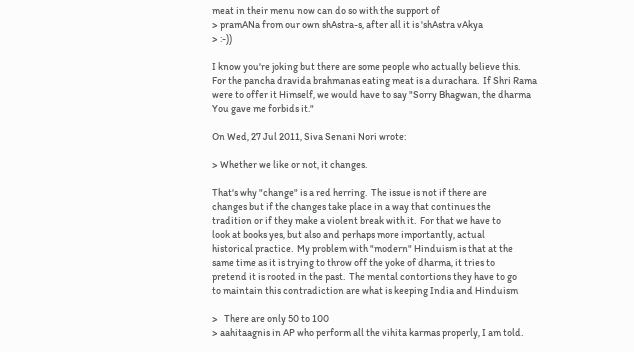meat in their menu now can do so with the support of
> pramANa from our own shAstra-s, after all it is 'shAstra vAkya
> :-))

I know you're joking but there are some people who actually believe this.
For the pancha dravida brahmanas eating meat is a durachara.  If Shri Rama
were to offer it Himself, we would have to say "Sorry Bhagwan, the dharma
You gave me forbids it."

On Wed, 27 Jul 2011, Siva Senani Nori wrote:

> Whether we like or not, it changes.

That's why "change" is a red herring.  The issue is not if there are
changes but if the changes take place in a way that continues the
tradition or if they make a violent break with it.  For that we have to
look at books yes, but also and perhaps more importantly, actual
historical practice.  My problem with "modern" Hinduism is that at the
same time as it is trying to throw off the yoke of dharma, it tries to
pretend it is rooted in the past.  The mental contortions they have to go
to maintain this contradiction are what is keeping India and Hinduism

>   There are only 50 to 100
> aahitaagnis in AP who perform all the vihita karmas properly, I am told.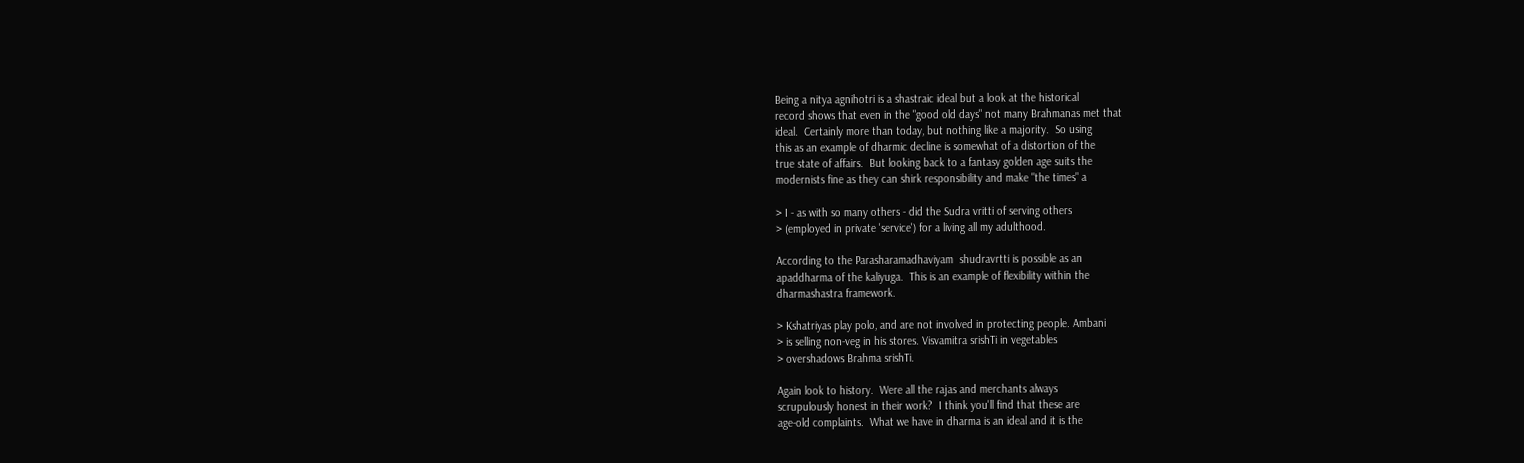Being a nitya agnihotri is a shastraic ideal but a look at the historical
record shows that even in the "good old days" not many Brahmanas met that
ideal.  Certainly more than today, but nothing like a majority.  So using
this as an example of dharmic decline is somewhat of a distortion of the
true state of affairs.  But looking back to a fantasy golden age suits the
modernists fine as they can shirk responsibility and make "the times" a

> I - as with so many others - did the Sudra vritti of serving others
> (employed in private 'service') for a living all my adulthood.

According to the Parasharamadhaviyam  shudravrtti is possible as an
apaddharma of the kaliyuga.  This is an example of flexibility within the
dharmashastra framework.

> Kshatriyas play polo, and are not involved in protecting people. Ambani
> is selling non-veg in his stores. Visvamitra srishTi in vegetables
> overshadows Brahma srishTi.

Again look to history.  Were all the rajas and merchants always
scrupulously honest in their work?  I think you'll find that these are
age-old complaints.  What we have in dharma is an ideal and it is the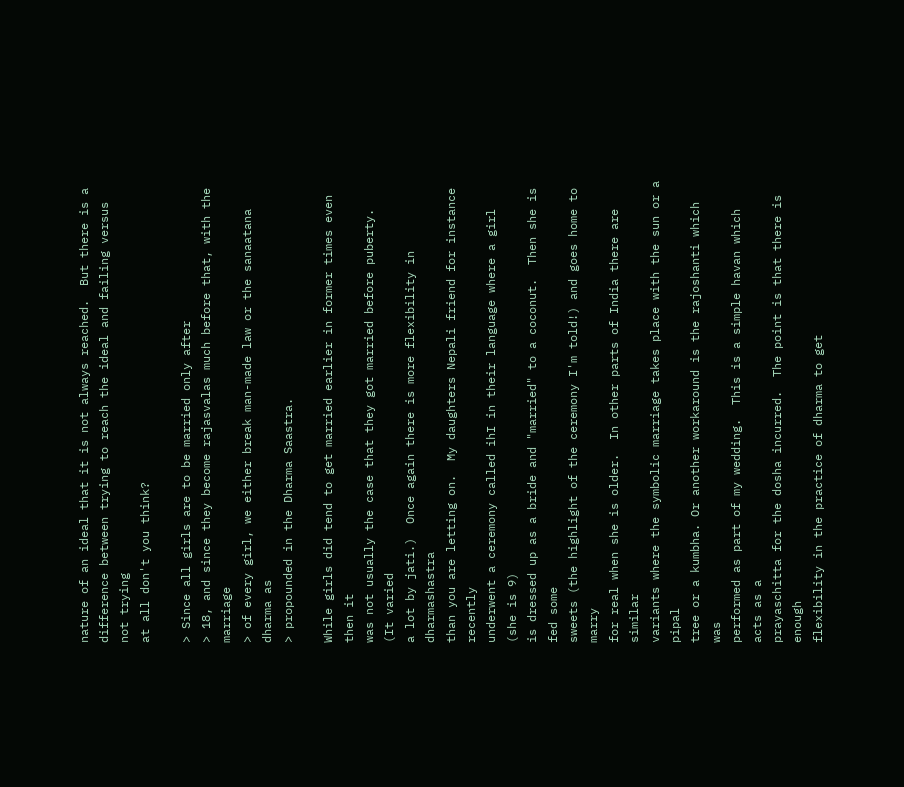nature of an ideal that it is not always reached.  But there is a
difference between trying to reach the ideal and failing versus not trying
at all don't you think?

> Since all girls are to be married only after
> 18, and since they become rajasvalas much before that, with the marriage
> of every girl, we either break man-made law or the sanaatana dharma as
> propounded in the Dharma Saastra.

While girls did tend to get married earlier in former times even then it
was not usually the case that they got married before puberty.  (It varied
a lot by jati.)  Once again there is more flexibility in dharmashastra
than you are letting on.  My daughters Nepali friend for instance recently
underwent a ceremony called ihI in their language where a girl (she is 9)
is dressed up as a bride and "married" to a coconut.  Then she is fed some
sweets (the highlight of the ceremony I'm told!) and goes home to marry
for real when she is older.  In other parts of India there are similar
variants where the symbolic marriage takes place with the sun or a pipal
tree or a kumbha. Or another workaround is the rajoshanti which was
performed as part of my wedding.  This is a simple havan which acts as a
prayaschitta for the dosha incurred.  The point is that there is enough
flexibility in the practice of dharma to get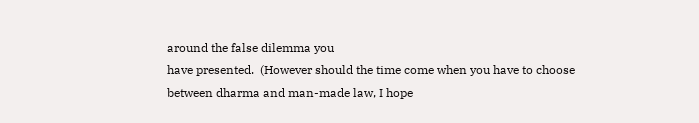around the false dilemma you
have presented.  (However should the time come when you have to choose
between dharma and man-made law, I hope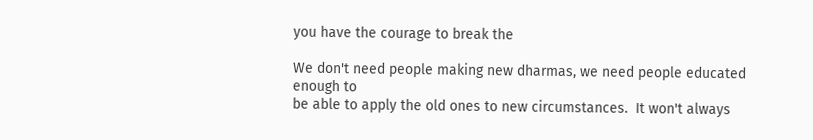you have the courage to break the

We don't need people making new dharmas, we need people educated enough to
be able to apply the old ones to new circumstances.  It won't always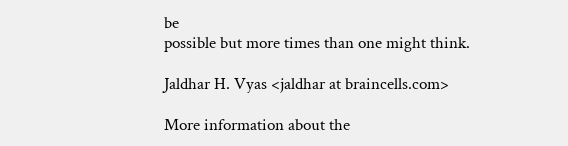be
possible but more times than one might think.

Jaldhar H. Vyas <jaldhar at braincells.com>

More information about the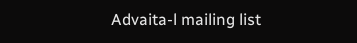Advaita-l mailing list